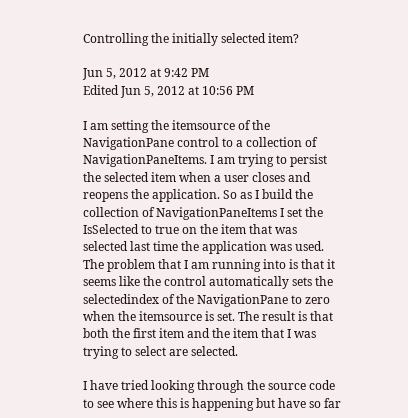Controlling the initially selected item?

Jun 5, 2012 at 9:42 PM
Edited Jun 5, 2012 at 10:56 PM

I am setting the itemsource of the NavigationPane control to a collection of NavigationPaneItems. I am trying to persist the selected item when a user closes and reopens the application. So as I build the collection of NavigationPaneItems I set the IsSelected to true on the item that was selected last time the application was used. The problem that I am running into is that it seems like the control automatically sets the selectedindex of the NavigationPane to zero when the itemsource is set. The result is that both the first item and the item that I was trying to select are selected.

I have tried looking through the source code to see where this is happening but have so far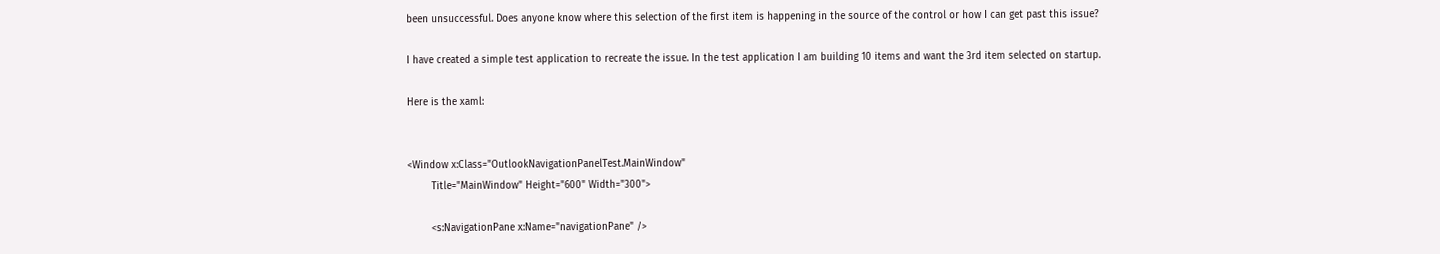been unsuccessful. Does anyone know where this selection of the first item is happening in the source of the control or how I can get past this issue?

I have created a simple test application to recreate the issue. In the test application I am building 10 items and want the 3rd item selected on startup.

Here is the xaml:


<Window x:Class="OutlookNavigationPanelTest.MainWindow"
        Title="MainWindow" Height="600" Width="300">

        <s:NavigationPane x:Name="navigationPane" />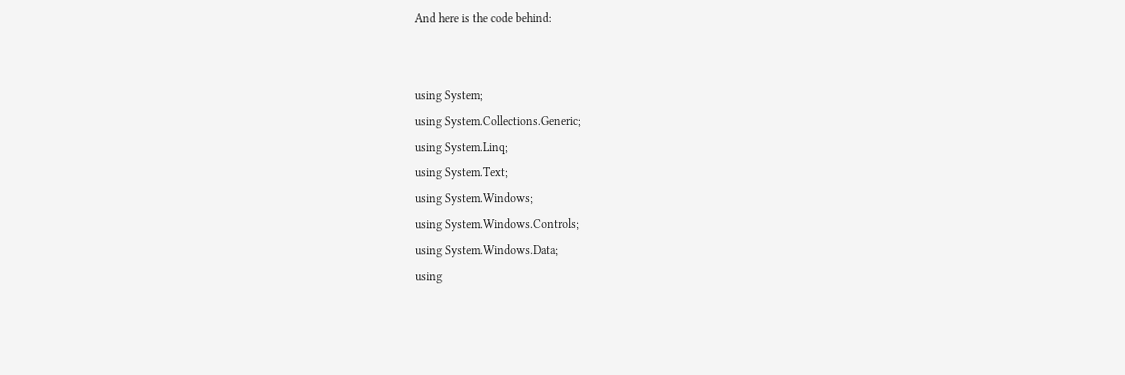And here is the code behind:


using System;
using System.Collections.Generic;
using System.Linq;
using System.Text;
using System.Windows;
using System.Windows.Controls;
using System.Windows.Data;
using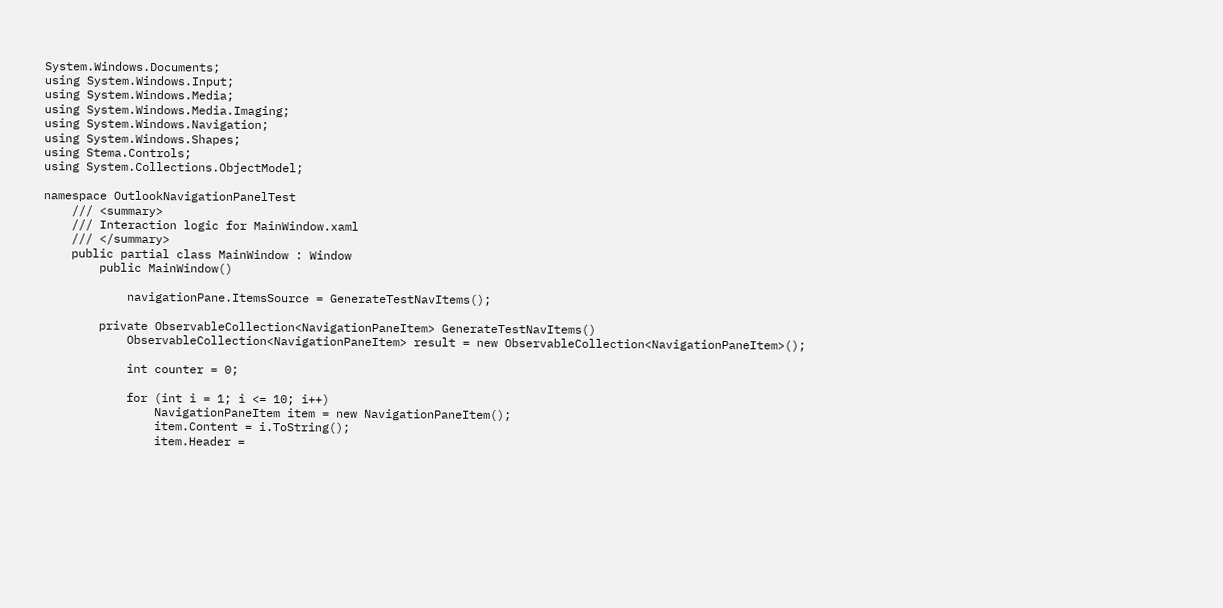System.Windows.Documents;
using System.Windows.Input;
using System.Windows.Media;
using System.Windows.Media.Imaging;
using System.Windows.Navigation;
using System.Windows.Shapes;
using Stema.Controls;
using System.Collections.ObjectModel;

namespace OutlookNavigationPanelTest
    /// <summary>
    /// Interaction logic for MainWindow.xaml
    /// </summary>
    public partial class MainWindow : Window
        public MainWindow()

            navigationPane.ItemsSource = GenerateTestNavItems();

        private ObservableCollection<NavigationPaneItem> GenerateTestNavItems()
            ObservableCollection<NavigationPaneItem> result = new ObservableCollection<NavigationPaneItem>();

            int counter = 0;

            for (int i = 1; i <= 10; i++)
                NavigationPaneItem item = new NavigationPaneItem();
                item.Content = i.ToString();
                item.Header =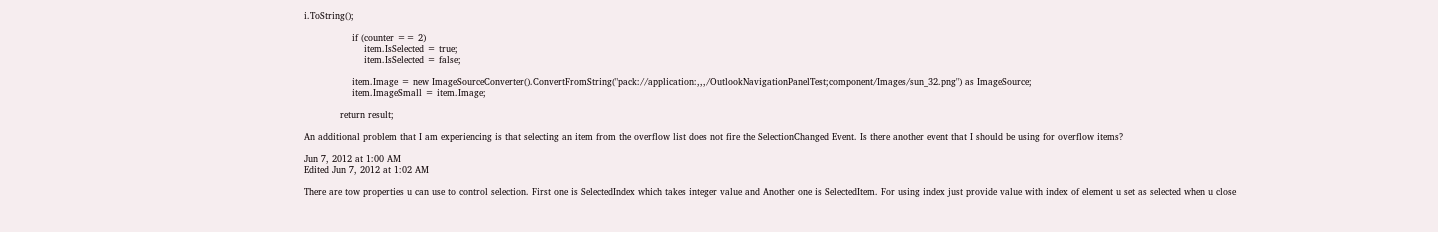i.ToString();

                if (counter == 2)
                    item.IsSelected = true;
                    item.IsSelected = false;

                item.Image = new ImageSourceConverter().ConvertFromString("pack://application:,,,/OutlookNavigationPanelTest;component/Images/sun_32.png") as ImageSource;
                item.ImageSmall = item.Image;

            return result;

An additional problem that I am experiencing is that selecting an item from the overflow list does not fire the SelectionChanged Event. Is there another event that I should be using for overflow items?

Jun 7, 2012 at 1:00 AM
Edited Jun 7, 2012 at 1:02 AM

There are tow properties u can use to control selection. First one is SelectedIndex which takes integer value and Another one is SelectedItem. For using index just provide value with index of element u set as selected when u close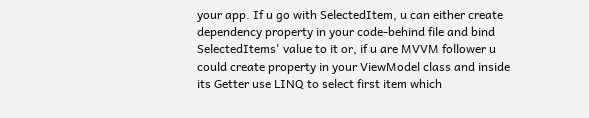your app. If u go with SelectedItem, u can either create dependency property in your code-behind file and bind SelectedItems' value to it or, if u are MVVM follower u could create property in your ViewModel class and inside its Getter use LINQ to select first item which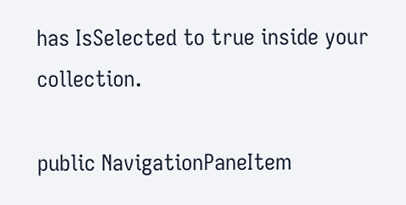has IsSelected to true inside your collection.

public NavigationPaneItem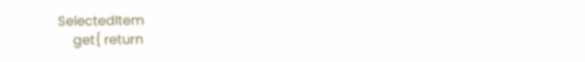SelectedItem
     get{ return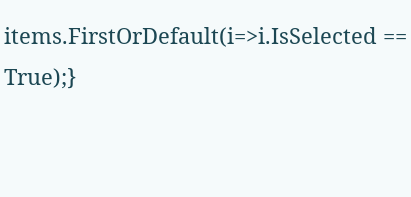items.FirstOrDefault(i=>i.IsSelected == True);}